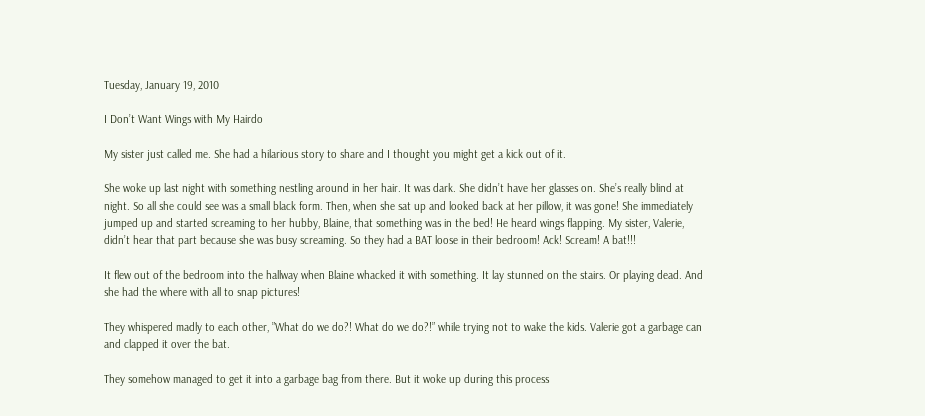Tuesday, January 19, 2010

I Don’t Want Wings with My Hairdo

My sister just called me. She had a hilarious story to share and I thought you might get a kick out of it.

She woke up last night with something nestling around in her hair. It was dark. She didn’t have her glasses on. She’s really blind at night. So all she could see was a small black form. Then, when she sat up and looked back at her pillow, it was gone! She immediately jumped up and started screaming to her hubby, Blaine, that something was in the bed! He heard wings flapping. My sister, Valerie, didn’t hear that part because she was busy screaming. So they had a BAT loose in their bedroom! Ack! Scream! A bat!!!

It flew out of the bedroom into the hallway when Blaine whacked it with something. It lay stunned on the stairs. Or playing dead. And she had the where with all to snap pictures!

They whispered madly to each other, ”What do we do?! What do we do?!” while trying not to wake the kids. Valerie got a garbage can and clapped it over the bat.

They somehow managed to get it into a garbage bag from there. But it woke up during this process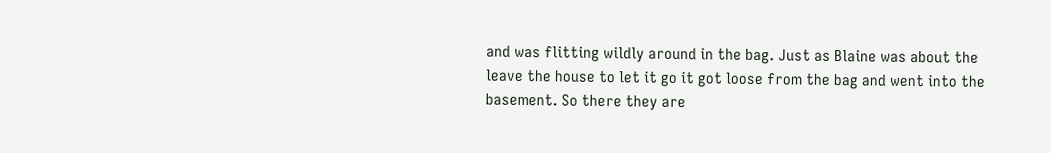and was flitting wildly around in the bag. Just as Blaine was about the leave the house to let it go it got loose from the bag and went into the basement. So there they are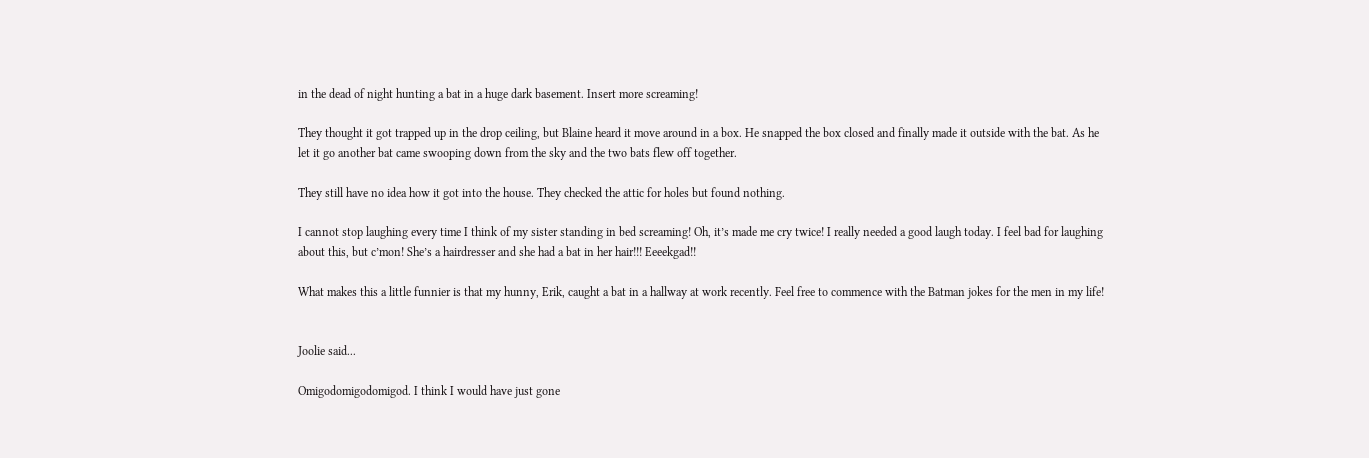in the dead of night hunting a bat in a huge dark basement. Insert more screaming!

They thought it got trapped up in the drop ceiling, but Blaine heard it move around in a box. He snapped the box closed and finally made it outside with the bat. As he let it go another bat came swooping down from the sky and the two bats flew off together.

They still have no idea how it got into the house. They checked the attic for holes but found nothing.

I cannot stop laughing every time I think of my sister standing in bed screaming! Oh, it’s made me cry twice! I really needed a good laugh today. I feel bad for laughing about this, but c’mon! She’s a hairdresser and she had a bat in her hair!!! Eeeekgad!!

What makes this a little funnier is that my hunny, Erik, caught a bat in a hallway at work recently. Feel free to commence with the Batman jokes for the men in my life!


Joolie said...

Omigodomigodomigod. I think I would have just gone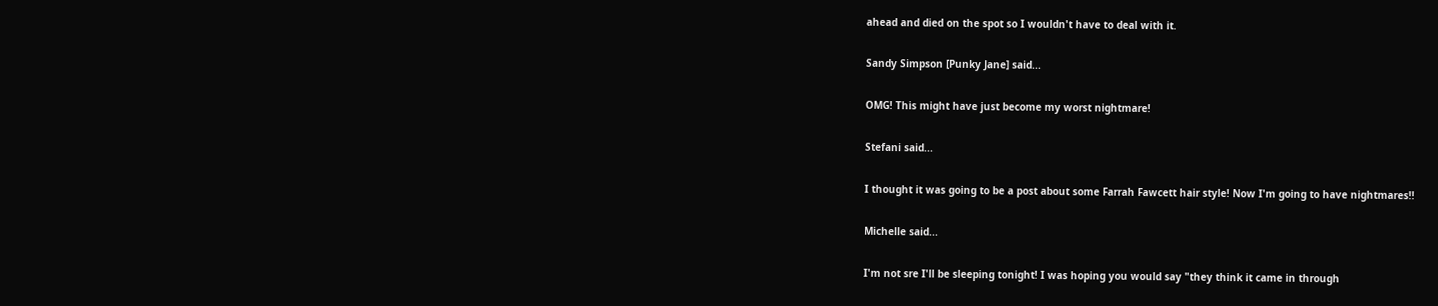ahead and died on the spot so I wouldn't have to deal with it.

Sandy Simpson [Punky Jane] said...

OMG! This might have just become my worst nightmare!

Stefani said...

I thought it was going to be a post about some Farrah Fawcett hair style! Now I'm going to have nightmares!!

Michelle said...

I'm not sre I'll be sleeping tonight! I was hoping you would say "they think it came in through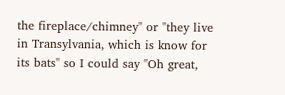the fireplace/chimney" or "they live in Transylvania, which is know for its bats" so I could say "Oh great,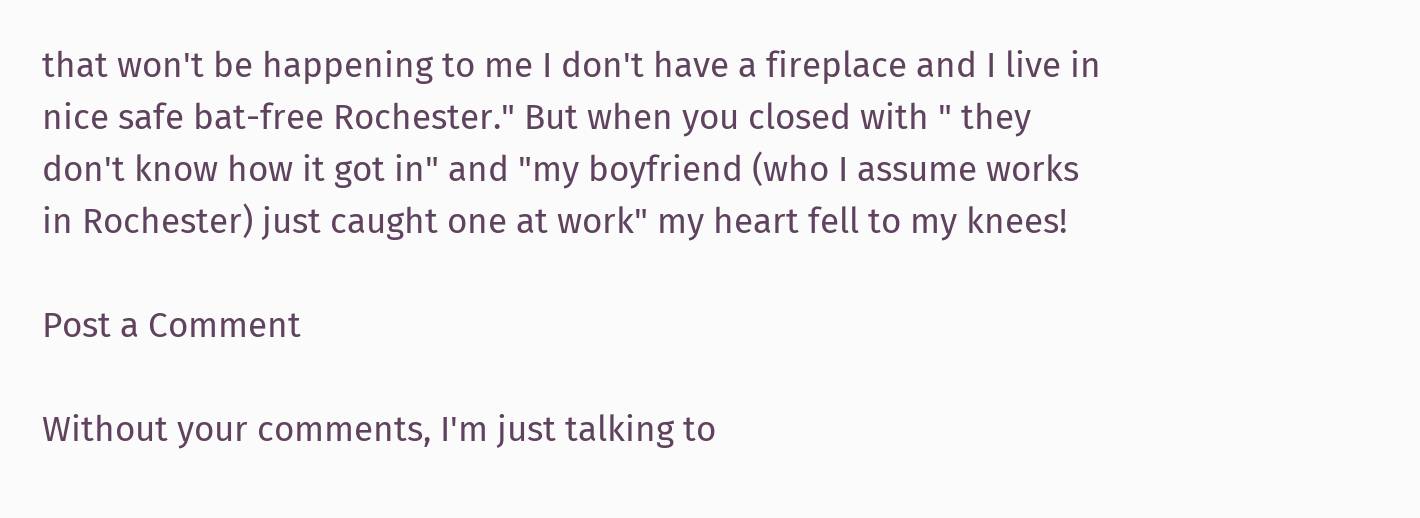that won't be happening to me I don't have a fireplace and I live in nice safe bat-free Rochester." But when you closed with " they don't know how it got in" and "my boyfriend (who I assume works in Rochester) just caught one at work" my heart fell to my knees!

Post a Comment

Without your comments, I'm just talking to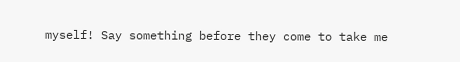myself! Say something before they come to take me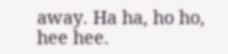away. Ha ha, ho ho, hee hee.